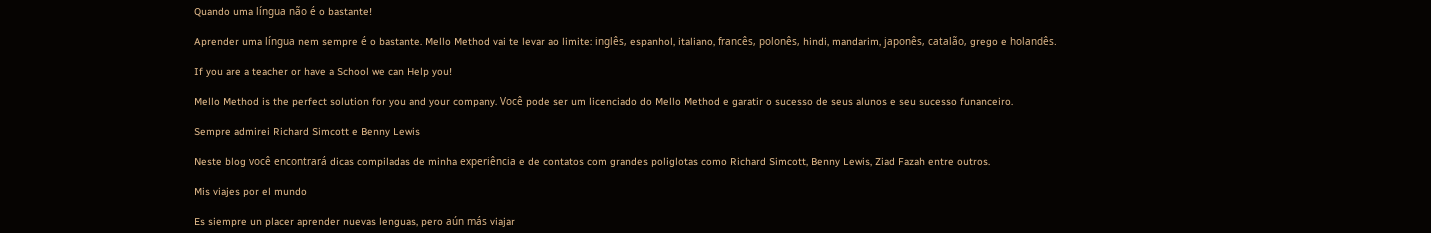Quando uma língua não é o bastante!

Aprender uma língua nem sempre é o bastante. Mello Method vai te levar ao limite: inglês, espanhol, italiano, francês, polonês, hindi, mandarim, japonês, catalão, grego e holandês.

If you are a teacher or have a School we can Help you!

Mello Method is the perfect solution for you and your company. Você pode ser um licenciado do Mello Method e garatir o sucesso de seus alunos e seu sucesso funanceiro.

Sempre admirei Richard Simcott e Benny Lewis

Neste blog você encontrará dicas compiladas de minha experiência e de contatos com grandes poliglotas como Richard Simcott, Benny Lewis, Ziad Fazah entre outros.

Mis viajes por el mundo

Es siempre un placer aprender nuevas lenguas, pero aún más viajar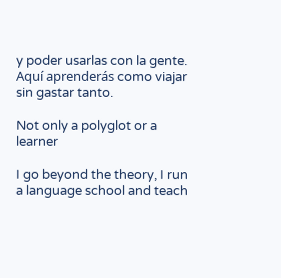y poder usarlas con la gente. Aquí aprenderás como viajar sin gastar tanto.

Not only a polyglot or a learner

I go beyond the theory, I run a language school and teach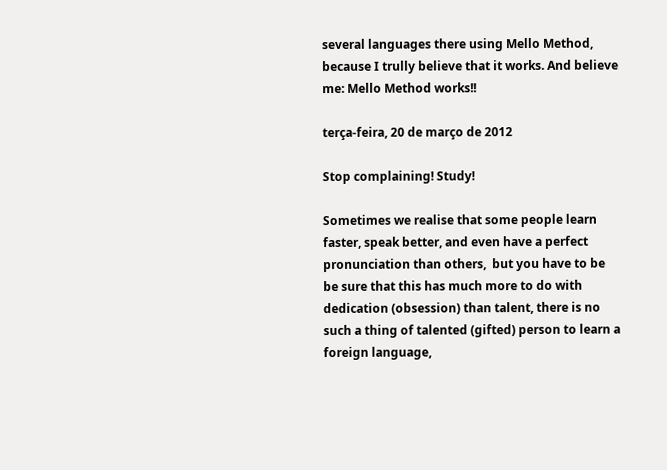several languages there using Mello Method, because I trully believe that it works. And believe me: Mello Method works!!

terça-feira, 20 de março de 2012

Stop complaining! Study!

Sometimes we realise that some people learn faster, speak better, and even have a perfect pronunciation than others,  but you have to be be sure that this has much more to do with dedication (obsession) than talent, there is no such a thing of talented (gifted) person to learn a foreign language,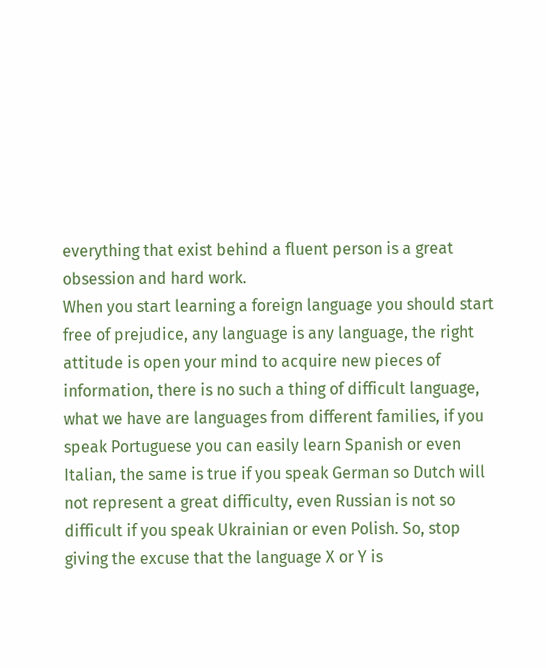everything that exist behind a fluent person is a great obsession and hard work.
When you start learning a foreign language you should start free of prejudice, any language is any language, the right attitude is open your mind to acquire new pieces of information, there is no such a thing of difficult language, what we have are languages from different families, if you speak Portuguese you can easily learn Spanish or even Italian, the same is true if you speak German so Dutch will not represent a great difficulty, even Russian is not so difficult if you speak Ukrainian or even Polish. So, stop giving the excuse that the language X or Y is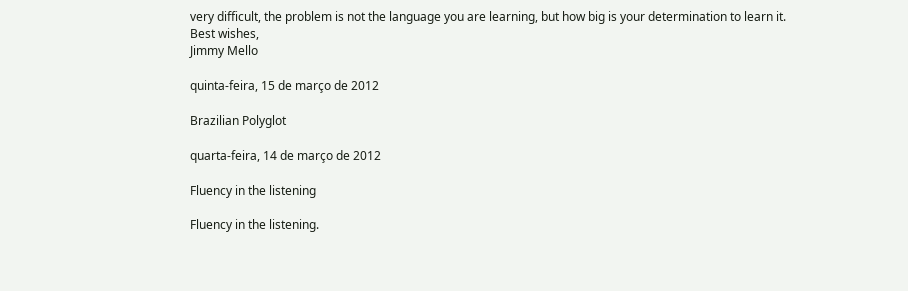very difficult, the problem is not the language you are learning, but how big is your determination to learn it.
Best wishes,
Jimmy Mello

quinta-feira, 15 de março de 2012

Brazilian Polyglot

quarta-feira, 14 de março de 2012

Fluency in the listening

Fluency in the listening.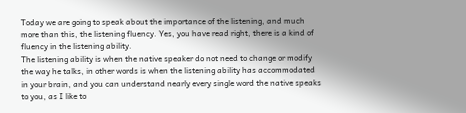Today we are going to speak about the importance of the listening, and much more than this, the listening fluency. Yes, you have read right, there is a kind of fluency in the listening ability.
The listening ability is when the native speaker do not need to change or modify the way he talks, in other words is when the listening ability has accommodated in your brain, and you can understand nearly every single word the native speaks to you, as I like to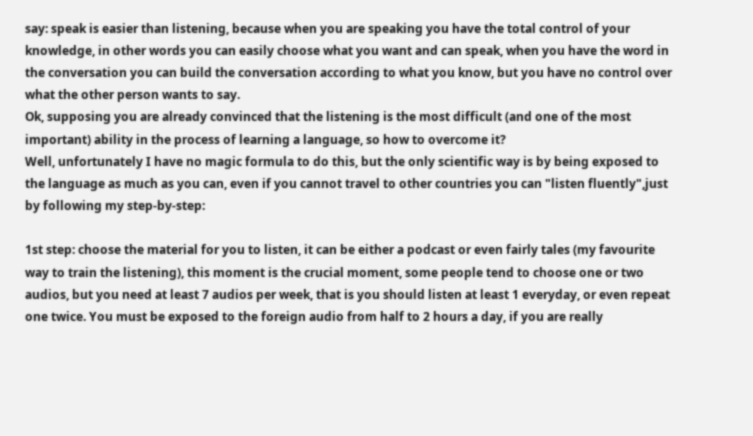say: speak is easier than listening, because when you are speaking you have the total control of your knowledge, in other words you can easily choose what you want and can speak, when you have the word in the conversation you can build the conversation according to what you know, but you have no control over what the other person wants to say.
Ok, supposing you are already convinced that the listening is the most difficult (and one of the most important) ability in the process of learning a language, so how to overcome it?
Well, unfortunately I have no magic formula to do this, but the only scientific way is by being exposed to the language as much as you can, even if you cannot travel to other countries you can "listen fluently",just by following my step-by-step:

1st step: choose the material for you to listen, it can be either a podcast or even fairly tales (my favourite way to train the listening), this moment is the crucial moment, some people tend to choose one or two audios, but you need at least 7 audios per week, that is you should listen at least 1 everyday, or even repeat one twice. You must be exposed to the foreign audio from half to 2 hours a day, if you are really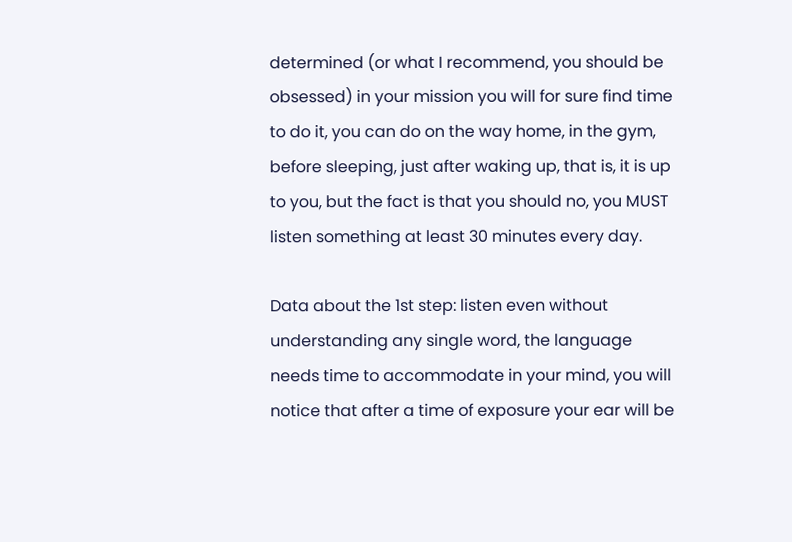determined (or what I recommend, you should be obsessed) in your mission you will for sure find time to do it, you can do on the way home, in the gym, before sleeping, just after waking up, that is, it is up to you, but the fact is that you should no, you MUST listen something at least 30 minutes every day.

Data about the 1st step: listen even without understanding any single word, the language needs time to accommodate in your mind, you will notice that after a time of exposure your ear will be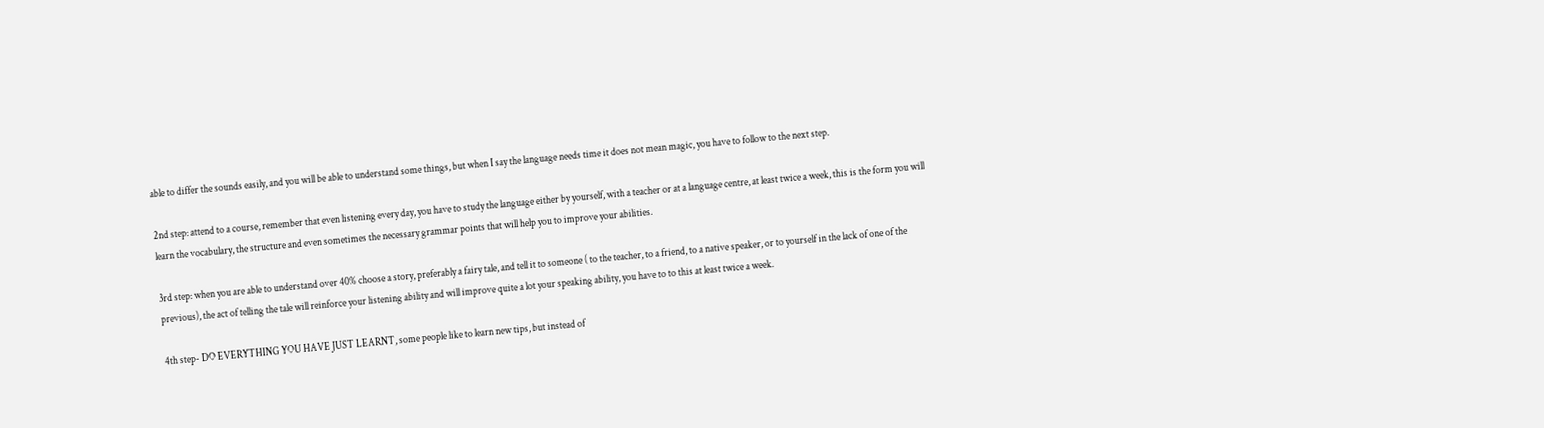able to differ the sounds easily, and you will be able to understand some things, but when I say the language needs time it does not mean magic, you have to follow to the next step.

2nd step: attend to a course, remember that even listening every day, you have to study the language either by yourself, with a teacher or at a language centre, at least twice a week, this is the form you will learn the vocabulary, the structure and even sometimes the necessary grammar points that will help you to improve your abilities.

3rd step: when you are able to understand over 40% choose a story, preferably a fairy tale, and tell it to someone ( to the teacher, to a friend, to a native speaker, or to yourself in the lack of one of the previous), the act of telling the tale will reinforce your listening ability and will improve quite a lot your speaking ability, you have to to this at least twice a week.

4th step- DO EVERYTHING YOU HAVE JUST LEARNT, some people like to learn new tips, but instead of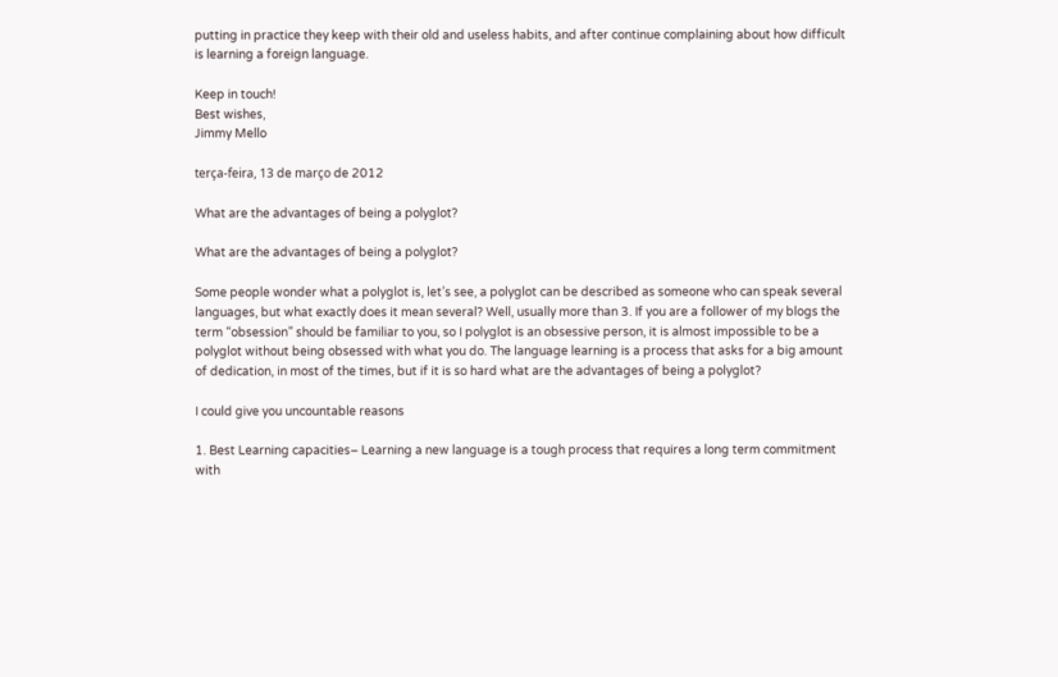putting in practice they keep with their old and useless habits, and after continue complaining about how difficult is learning a foreign language.

Keep in touch!
Best wishes,
Jimmy Mello

terça-feira, 13 de março de 2012

What are the advantages of being a polyglot?

What are the advantages of being a polyglot?

Some people wonder what a polyglot is, let’s see, a polyglot can be described as someone who can speak several languages, but what exactly does it mean several? Well, usually more than 3. If you are a follower of my blogs the term “obsession” should be familiar to you, so I polyglot is an obsessive person, it is almost impossible to be a polyglot without being obsessed with what you do. The language learning is a process that asks for a big amount of dedication, in most of the times, but if it is so hard what are the advantages of being a polyglot?

I could give you uncountable reasons

1. Best Learning capacities– Learning a new language is a tough process that requires a long term commitment with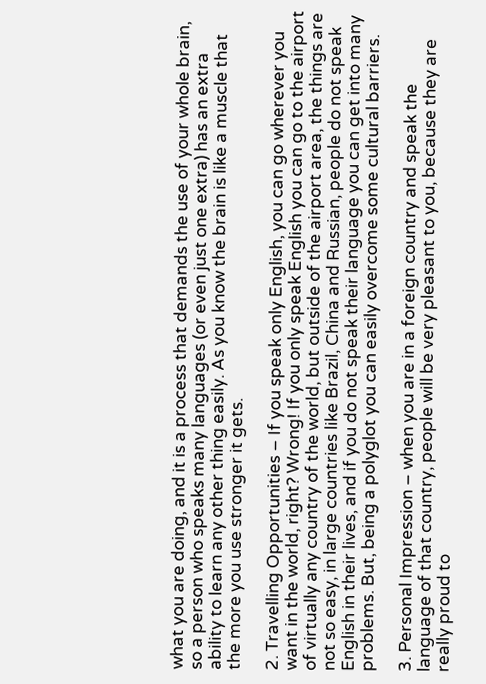what you are doing, and it is a process that demands the use of your whole brain, so a person who speaks many languages (or even just one extra) has an extra ability to learn any other thing easily. As you know the brain is like a muscle that the more you use stronger it gets.

2. Travelling Opportunities – If you speak only English, you can go wherever you want in the world, right? Wrong! If you only speak English you can go to the airport of virtually any country of the world, but outside of the airport area, the things are not so easy, in large countries like Brazil, China and Russian, people do not speak English in their lives, and if you do not speak their language you can get into many problems. But, being a polyglot you can easily overcome some cultural barriers.

3. Personal Impression – when you are in a foreign country and speak the language of that country, people will be very pleasant to you, because they are really proud to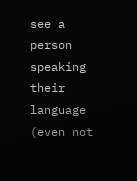see a person speaking their language (even not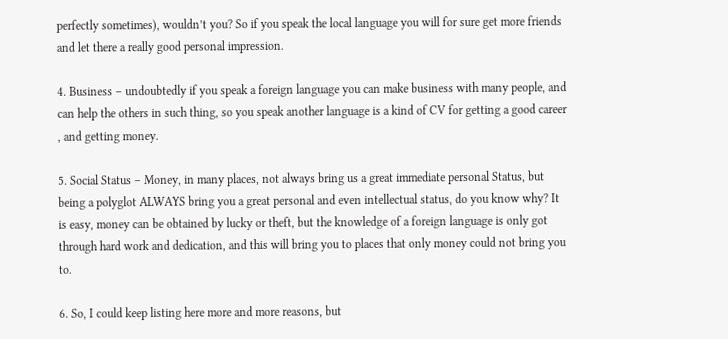perfectly sometimes), wouldn’t you? So if you speak the local language you will for sure get more friends and let there a really good personal impression.

4. Business – undoubtedly if you speak a foreign language you can make business with many people, and can help the others in such thing, so you speak another language is a kind of CV for getting a good career , and getting money.

5. Social Status – Money, in many places, not always bring us a great immediate personal Status, but being a polyglot ALWAYS bring you a great personal and even intellectual status, do you know why? It is easy, money can be obtained by lucky or theft, but the knowledge of a foreign language is only got through hard work and dedication, and this will bring you to places that only money could not bring you to.

6. So, I could keep listing here more and more reasons, but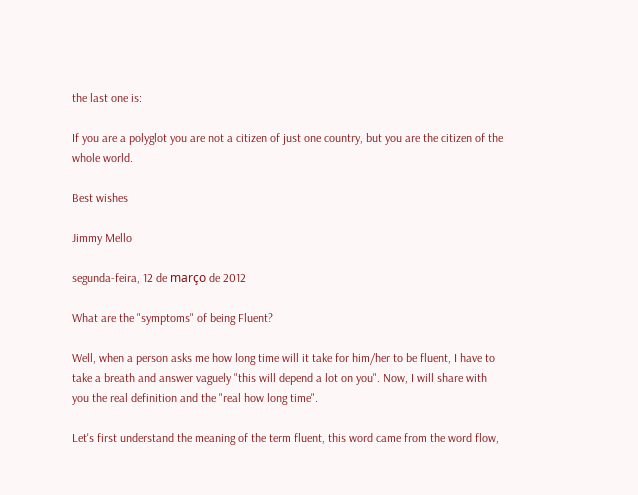the last one is:

If you are a polyglot you are not a citizen of just one country, but you are the citizen of the whole world.

Best wishes

Jimmy Mello

segunda-feira, 12 de março de 2012

What are the "symptoms" of being Fluent?

Well, when a person asks me how long time will it take for him/her to be fluent, I have to take a breath and answer vaguely "this will depend a lot on you". Now, I will share with you the real definition and the "real how long time".

Let's first understand the meaning of the term fluent, this word came from the word flow,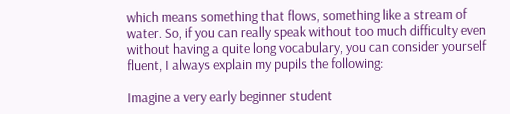which means something that flows, something like a stream of water. So, if you can really speak without too much difficulty even without having a quite long vocabulary, you can consider yourself fluent, I always explain my pupils the following:

Imagine a very early beginner student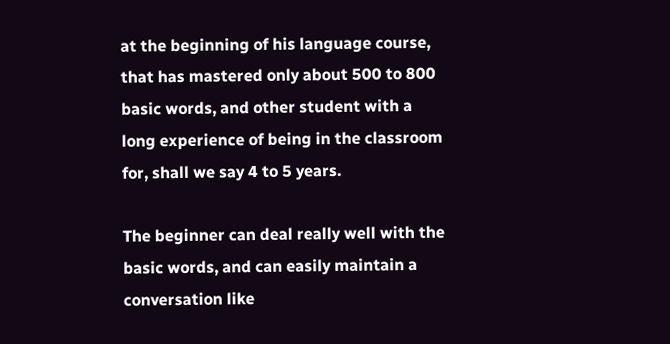at the beginning of his language course, that has mastered only about 500 to 800 basic words, and other student with a long experience of being in the classroom for, shall we say 4 to 5 years.

The beginner can deal really well with the basic words, and can easily maintain a conversation like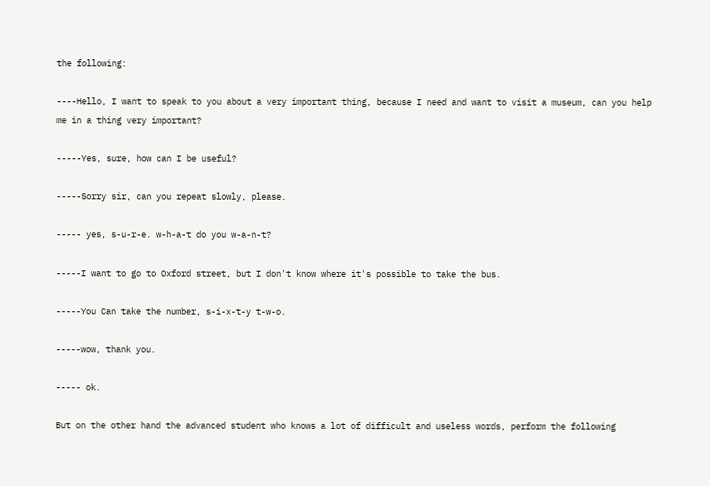the following:

----Hello, I want to speak to you about a very important thing, because I need and want to visit a museum, can you help me in a thing very important?

-----Yes, sure, how can I be useful?

-----Sorry sir, can you repeat slowly, please.

----- yes, s-u-r-e. w-h-a-t do you w-a-n-t?

-----I want to go to Oxford street, but I don't know where it's possible to take the bus.

-----You Can take the number, s-i-x-t-y t-w-o.

-----wow, thank you.

----- ok.

But on the other hand the advanced student who knows a lot of difficult and useless words, perform the following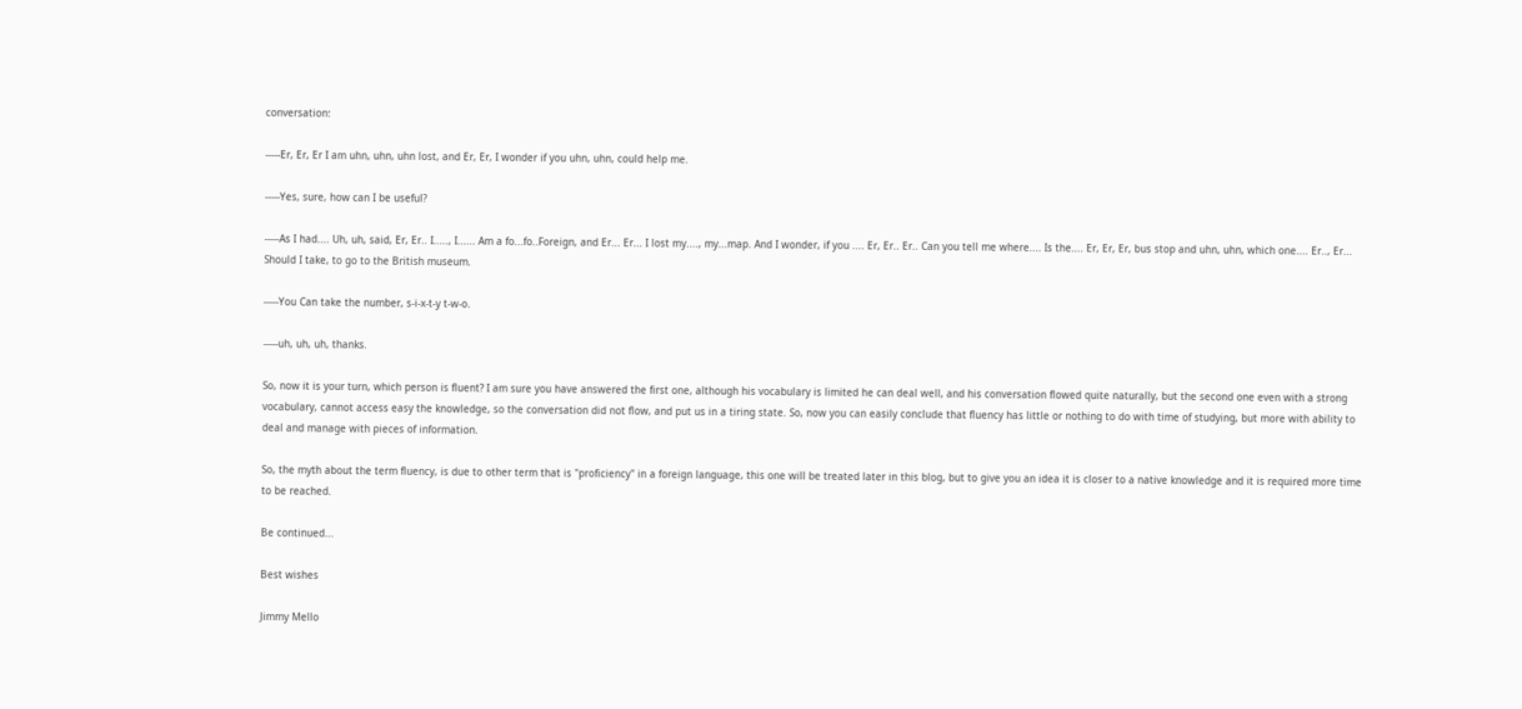conversation:

-----Er, Er, Er I am uhn, uhn, uhn lost, and Er, Er, I wonder if you uhn, uhn, could help me.

-----Yes, sure, how can I be useful?

-----As I had.... Uh, uh, said, Er, Er.. I....., I...... Am a fo...fo..Foreign, and Er... Er... I lost my...., my...map. And I wonder, if you .... Er, Er.. Er.. Can you tell me where.... Is the.... Er, Er, Er, bus stop and uhn, uhn, which one.... Er.., Er... Should I take, to go to the British museum.

-----You Can take the number, s-i-x-t-y t-w-o.

-----uh, uh, uh, thanks.

So, now it is your turn, which person is fluent? I am sure you have answered the first one, although his vocabulary is limited he can deal well, and his conversation flowed quite naturally, but the second one even with a strong vocabulary, cannot access easy the knowledge, so the conversation did not flow, and put us in a tiring state. So, now you can easily conclude that fluency has little or nothing to do with time of studying, but more with ability to deal and manage with pieces of information.

So, the myth about the term fluency, is due to other term that is "proficiency" in a foreign language, this one will be treated later in this blog, but to give you an idea it is closer to a native knowledge and it is required more time to be reached.

Be continued...

Best wishes

Jimmy Mello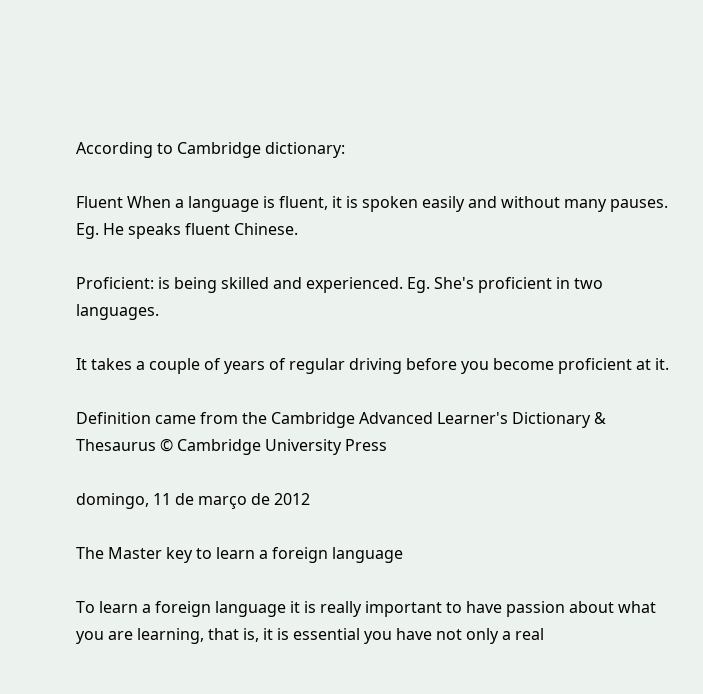According to Cambridge dictionary:

Fluent When a language is fluent, it is spoken easily and without many pauses. Eg. He speaks fluent Chinese.

Proficient: is being skilled and experienced. Eg. She's proficient in two languages.

It takes a couple of years of regular driving before you become proficient at it.

Definition came from the Cambridge Advanced Learner's Dictionary & Thesaurus © Cambridge University Press

domingo, 11 de março de 2012

The Master key to learn a foreign language

To learn a foreign language it is really important to have passion about what you are learning, that is, it is essential you have not only a real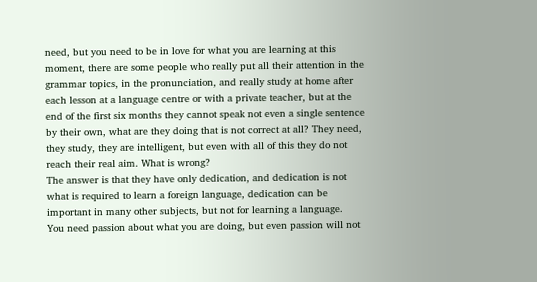need, but you need to be in love for what you are learning at this moment, there are some people who really put all their attention in the grammar topics, in the pronunciation, and really study at home after each lesson at a language centre or with a private teacher, but at the end of the first six months they cannot speak not even a single sentence by their own, what are they doing that is not correct at all? They need, they study, they are intelligent, but even with all of this they do not reach their real aim. What is wrong?
The answer is that they have only dedication, and dedication is not what is required to learn a foreign language, dedication can be important in many other subjects, but not for learning a language.
You need passion about what you are doing, but even passion will not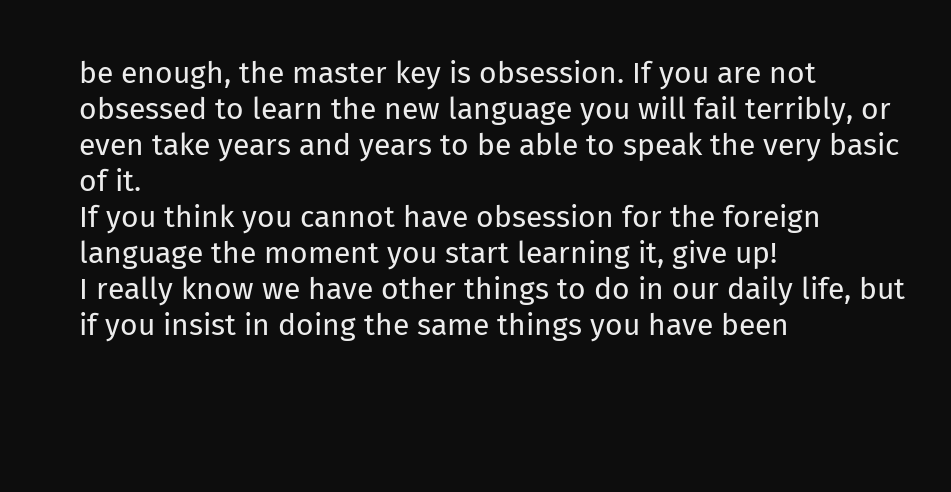be enough, the master key is obsession. If you are not obsessed to learn the new language you will fail terribly, or even take years and years to be able to speak the very basic of it.
If you think you cannot have obsession for the foreign language the moment you start learning it, give up!
I really know we have other things to do in our daily life, but if you insist in doing the same things you have been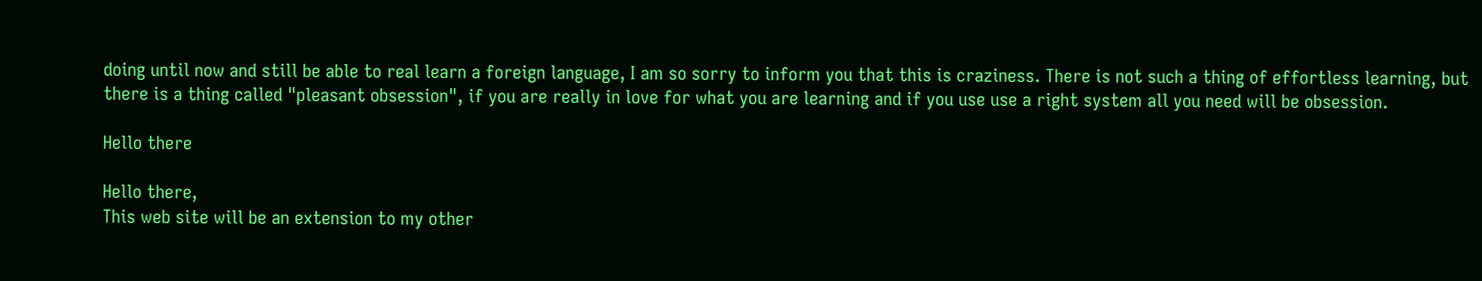doing until now and still be able to real learn a foreign language, I am so sorry to inform you that this is craziness. There is not such a thing of effortless learning, but there is a thing called "pleasant obsession", if you are really in love for what you are learning and if you use use a right system all you need will be obsession.

Hello there

Hello there,
This web site will be an extension to my other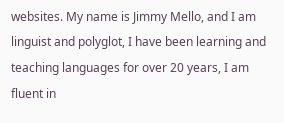websites. My name is Jimmy Mello, and I am linguist and polyglot, I have been learning and teaching languages for over 20 years, I am fluent in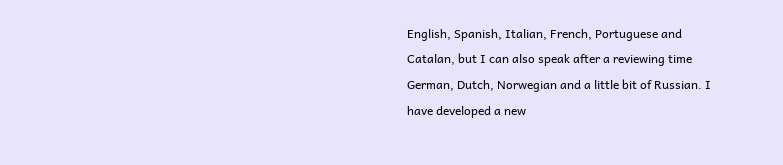English, Spanish, Italian, French, Portuguese and Catalan, but I can also speak after a reviewing time German, Dutch, Norwegian and a little bit of Russian. I have developed a new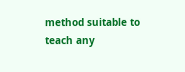method suitable to teach any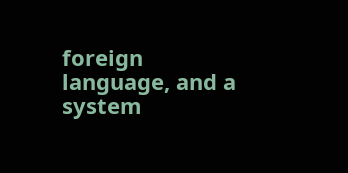foreign language, and a system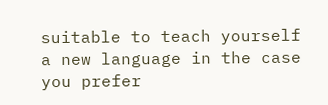suitable to teach yourself a new language in the case you prefer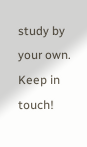study by your own.
Keep in touch!